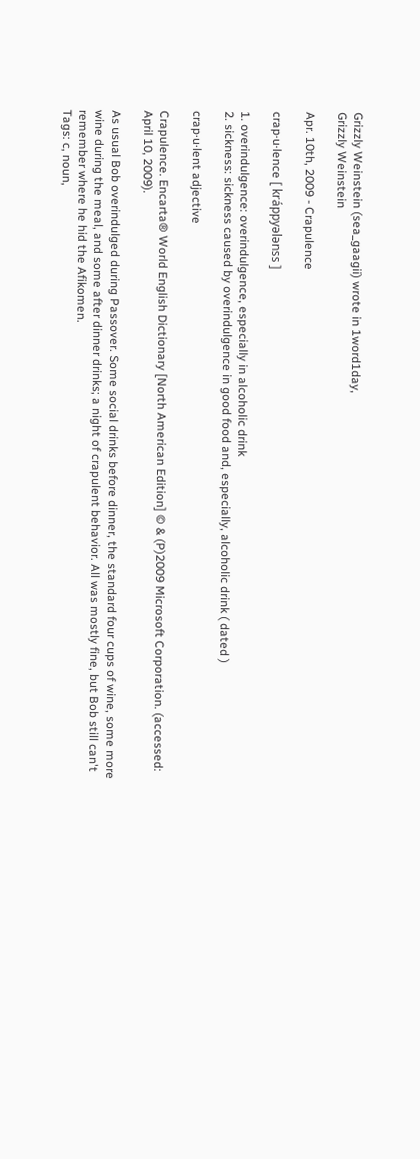Grizzly Weinstein (sea_gaagii) wrote in 1word1day,
Grizzly Weinstein

Apr. 10th, 2009 - Crapulence

crap·u·lence [ kráppyələnss ]

1. overindulgence: overindulgence, especially in alcoholic drink
2. sickness: sickness caused by overindulgence in good food and, especially, alcoholic drink ( dated )

crap·u·lent adjective

Crapulence. Encarta® World English Dictionary [North American Edition] © & (P)2009 Microsoft Corporation. (accessed: April 10, 2009).

As usual Bob overindulged during Passover. Some social drinks before dinner, the standard four cups of wine, some more wine during the meal, and some after dinner drinks; a night of crapulent behavior. All was mostly fine, but Bob still can't remember where he hid the Afikomen.
Tags: c, noun,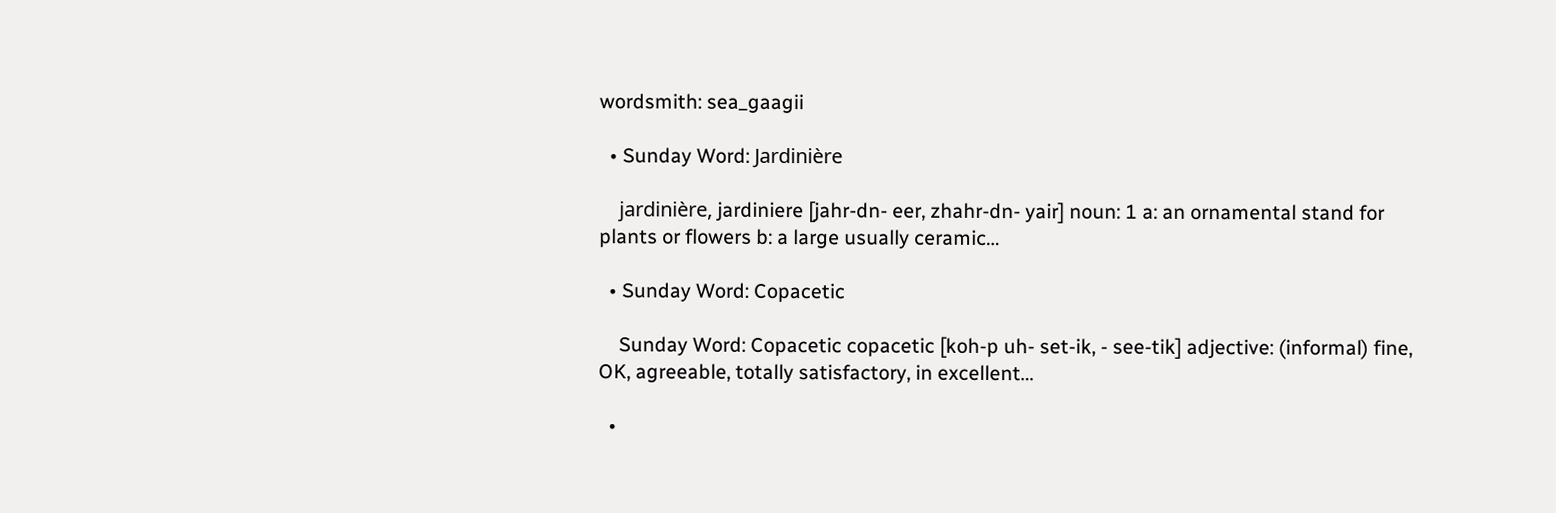wordsmith: sea_gaagii

  • Sunday Word: Jardinière

    jardinière, jardiniere [jahr-dn- eer, zhahr-dn- yair] noun: 1 a: an ornamental stand for plants or flowers b: a large usually ceramic…

  • Sunday Word: Copacetic

    Sunday Word: Copacetic copacetic [koh-p uh- set-ik, - see-tik] adjective: (informal) fine, OK, agreeable, totally satisfactory, in excellent…

  •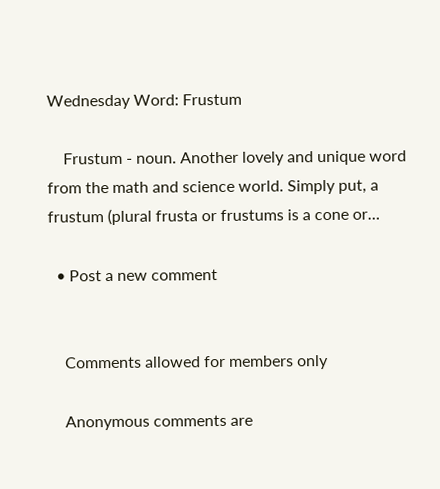Wednesday Word: Frustum

    Frustum - noun. Another lovely and unique word from the math and science world. Simply put, a frustum (plural frusta or frustums is a cone or…

  • Post a new comment


    Comments allowed for members only

    Anonymous comments are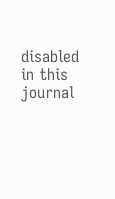disabled in this journal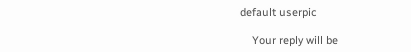default userpic

    Your reply will be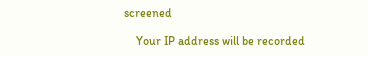screened

    Your IP address will be recorded